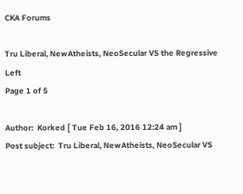CKA Forums

Tru Liberal, NewAtheists, NeoSecular VS the Regressive Left
Page 1 of 5

Author:  Korked [ Tue Feb 16, 2016 12:24 am ]
Post subject:  Tru Liberal, NewAtheists, NeoSecular VS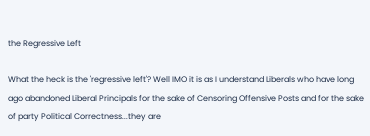the Regressive Left

What the heck is the 'regressive left'? Well IMO it is as I understand Liberals who have long ago abandoned Liberal Principals for the sake of Censoring Offensive Posts and for the sake of party Political Correctness...they are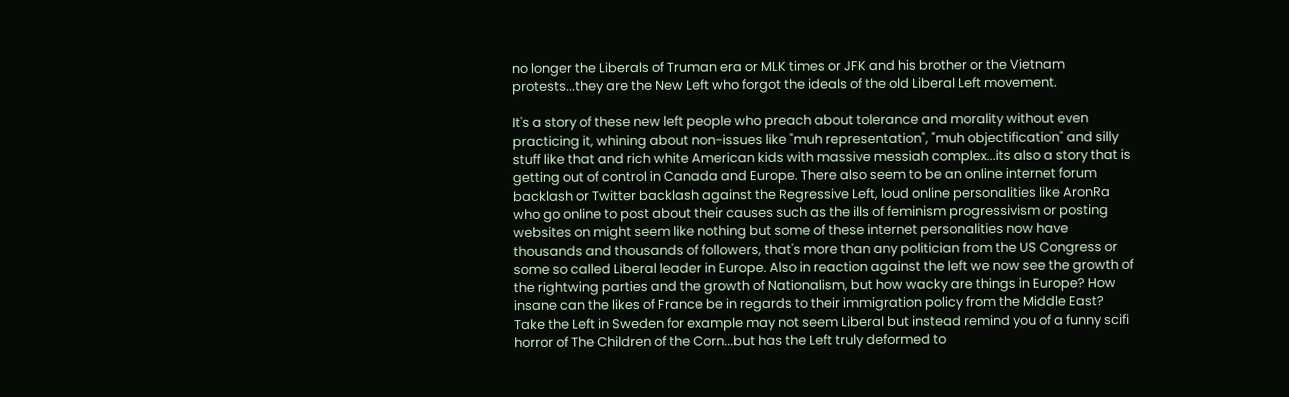no longer the Liberals of Truman era or MLK times or JFK and his brother or the Vietnam protests...they are the New Left who forgot the ideals of the old Liberal Left movement.

It's a story of these new left people who preach about tolerance and morality without even practicing it, whining about non-issues like "muh representation", "muh objectification" and silly stuff like that and rich white American kids with massive messiah complex...its also a story that is getting out of control in Canada and Europe. There also seem to be an online internet forum backlash or Twitter backlash against the Regressive Left, loud online personalities like AronRa who go online to post about their causes such as the ills of feminism progressivism or posting websites on might seem like nothing but some of these internet personalities now have thousands and thousands of followers, that's more than any politician from the US Congress or some so called Liberal leader in Europe. Also in reaction against the left we now see the growth of the rightwing parties and the growth of Nationalism, but how wacky are things in Europe? How insane can the likes of France be in regards to their immigration policy from the Middle East?
Take the Left in Sweden for example may not seem Liberal but instead remind you of a funny scifi horror of The Children of the Corn...but has the Left truly deformed to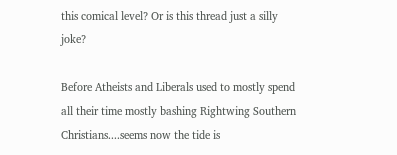this comical level? Or is this thread just a silly joke?

Before Atheists and Liberals used to mostly spend all their time mostly bashing Rightwing Southern Christians....seems now the tide is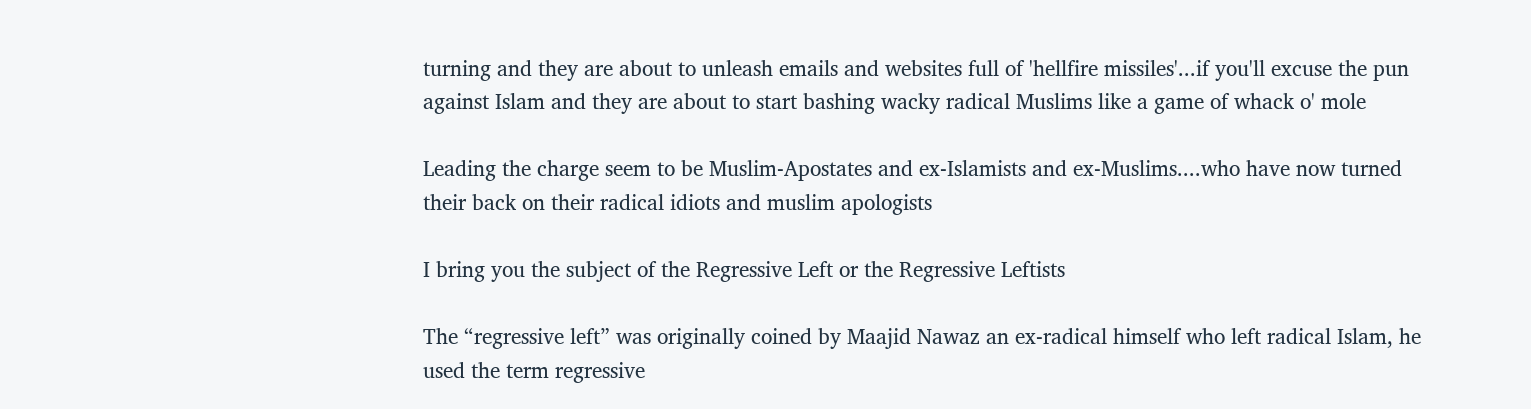turning and they are about to unleash emails and websites full of 'hellfire missiles'...if you'll excuse the pun against Islam and they are about to start bashing wacky radical Muslims like a game of whack o' mole

Leading the charge seem to be Muslim-Apostates and ex-Islamists and ex-Muslims....who have now turned their back on their radical idiots and muslim apologists

I bring you the subject of the Regressive Left or the Regressive Leftists

The “regressive left” was originally coined by Maajid Nawaz an ex-radical himself who left radical Islam, he used the term regressive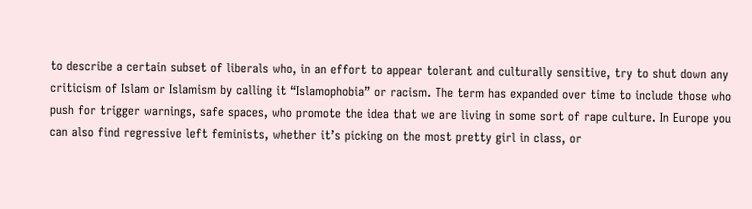to describe a certain subset of liberals who, in an effort to appear tolerant and culturally sensitive, try to shut down any criticism of Islam or Islamism by calling it “Islamophobia” or racism. The term has expanded over time to include those who push for trigger warnings, safe spaces, who promote the idea that we are living in some sort of rape culture. In Europe you can also find regressive left feminists, whether it’s picking on the most pretty girl in class, or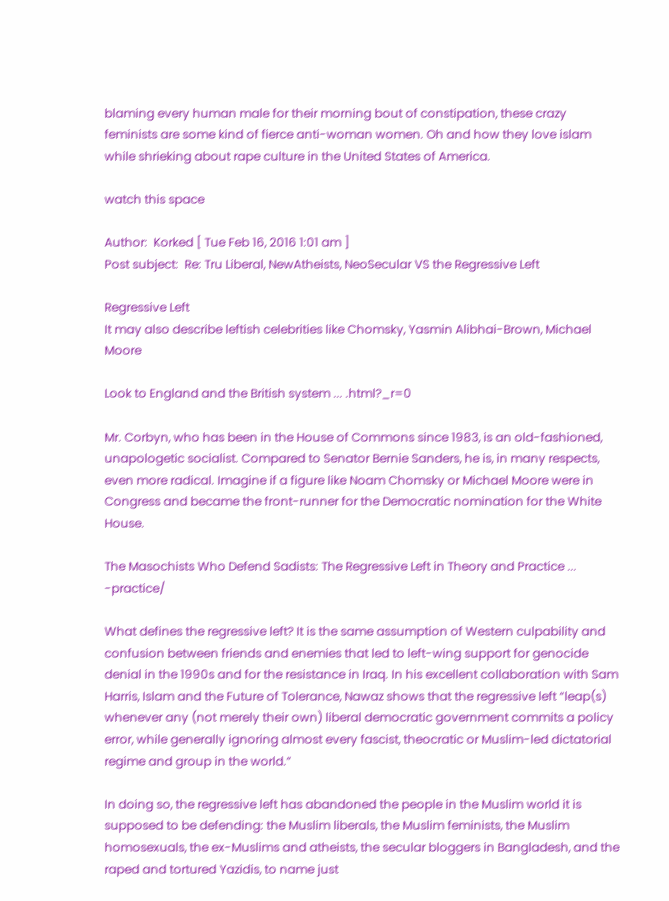blaming every human male for their morning bout of constipation, these crazy feminists are some kind of fierce anti-woman women. Oh and how they love islam while shrieking about rape culture in the United States of America.

watch this space

Author:  Korked [ Tue Feb 16, 2016 1:01 am ]
Post subject:  Re: Tru Liberal, NewAtheists, NeoSecular VS the Regressive Left

Regressive Left
It may also describe leftish celebrities like Chomsky, Yasmin Alibhai-Brown, Michael Moore

Look to England and the British system ... .html?_r=0

Mr. Corbyn, who has been in the House of Commons since 1983, is an old-fashioned, unapologetic socialist. Compared to Senator Bernie Sanders, he is, in many respects, even more radical. Imagine if a figure like Noam Chomsky or Michael Moore were in Congress and became the front-runner for the Democratic nomination for the White House.

The Masochists Who Defend Sadists: The Regressive Left in Theory and Practice ... -practice/

What defines the regressive left? It is the same assumption of Western culpability and confusion between friends and enemies that led to left-wing support for genocide denial in the 1990s and for the resistance in Iraq. In his excellent collaboration with Sam Harris, Islam and the Future of Tolerance, Nawaz shows that the regressive left “leap(s) whenever any (not merely their own) liberal democratic government commits a policy error, while generally ignoring almost every fascist, theocratic or Muslim-led dictatorial regime and group in the world.”

In doing so, the regressive left has abandoned the people in the Muslim world it is supposed to be defending: the Muslim liberals, the Muslim feminists, the Muslim homosexuals, the ex-Muslims and atheists, the secular bloggers in Bangladesh, and the raped and tortured Yazidis, to name just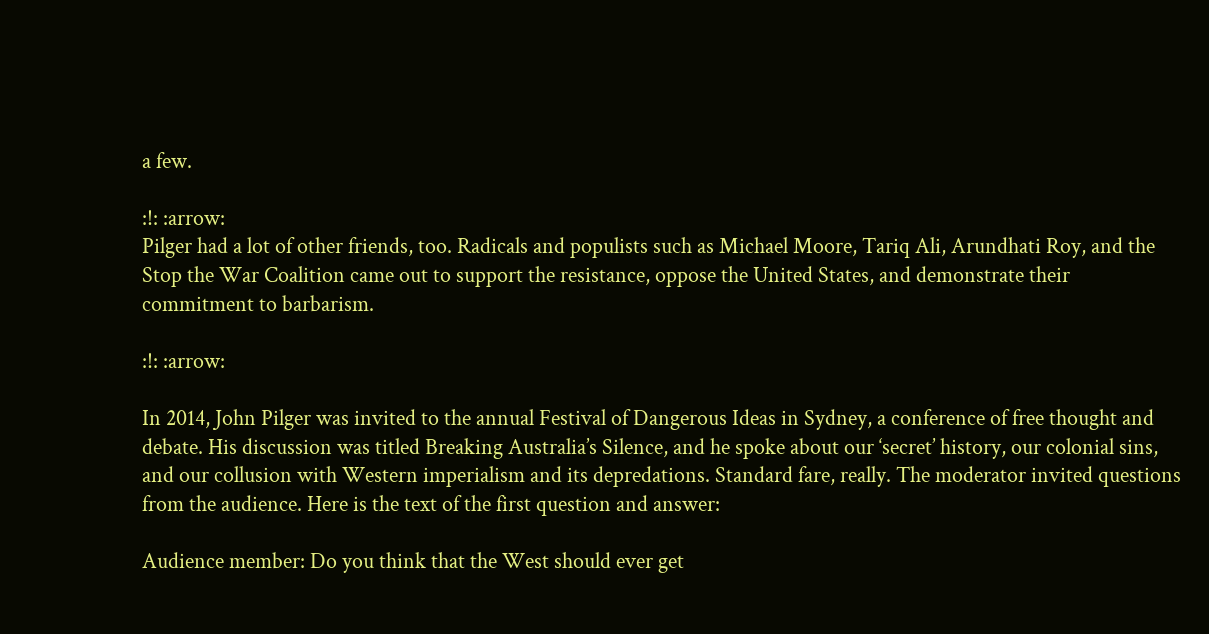a few.

:!: :arrow:
Pilger had a lot of other friends, too. Radicals and populists such as Michael Moore, Tariq Ali, Arundhati Roy, and the Stop the War Coalition came out to support the resistance, oppose the United States, and demonstrate their commitment to barbarism.

:!: :arrow:

In 2014, John Pilger was invited to the annual Festival of Dangerous Ideas in Sydney, a conference of free thought and debate. His discussion was titled Breaking Australia’s Silence, and he spoke about our ‘secret’ history, our colonial sins, and our collusion with Western imperialism and its depredations. Standard fare, really. The moderator invited questions from the audience. Here is the text of the first question and answer:

Audience member: Do you think that the West should ever get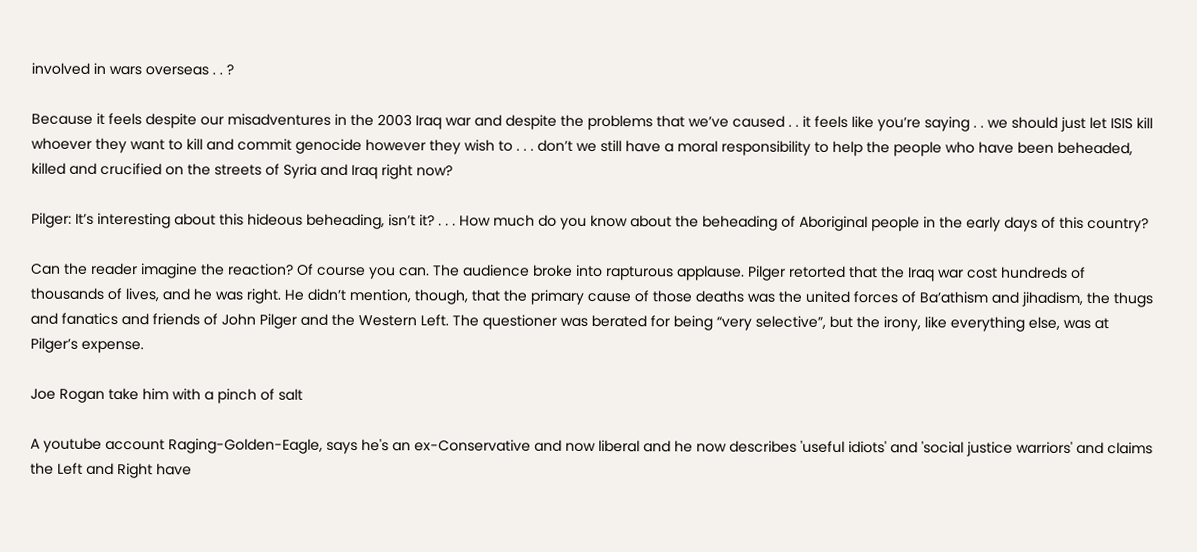involved in wars overseas . . ?

Because it feels despite our misadventures in the 2003 Iraq war and despite the problems that we’ve caused . . it feels like you’re saying . . we should just let ISIS kill whoever they want to kill and commit genocide however they wish to . . . don’t we still have a moral responsibility to help the people who have been beheaded, killed and crucified on the streets of Syria and Iraq right now?

Pilger: It’s interesting about this hideous beheading, isn’t it? . . . How much do you know about the beheading of Aboriginal people in the early days of this country?

Can the reader imagine the reaction? Of course you can. The audience broke into rapturous applause. Pilger retorted that the Iraq war cost hundreds of thousands of lives, and he was right. He didn’t mention, though, that the primary cause of those deaths was the united forces of Ba’athism and jihadism, the thugs and fanatics and friends of John Pilger and the Western Left. The questioner was berated for being “very selective”, but the irony, like everything else, was at Pilger’s expense.

Joe Rogan take him with a pinch of salt

A youtube account Raging-Golden-Eagle, says he's an ex-Conservative and now liberal and he now describes 'useful idiots' and 'social justice warriors' and claims the Left and Right have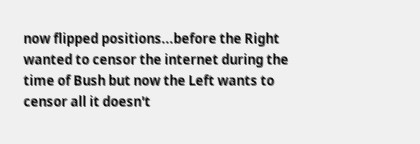now flipped positions...before the Right wanted to censor the internet during the time of Bush but now the Left wants to censor all it doesn't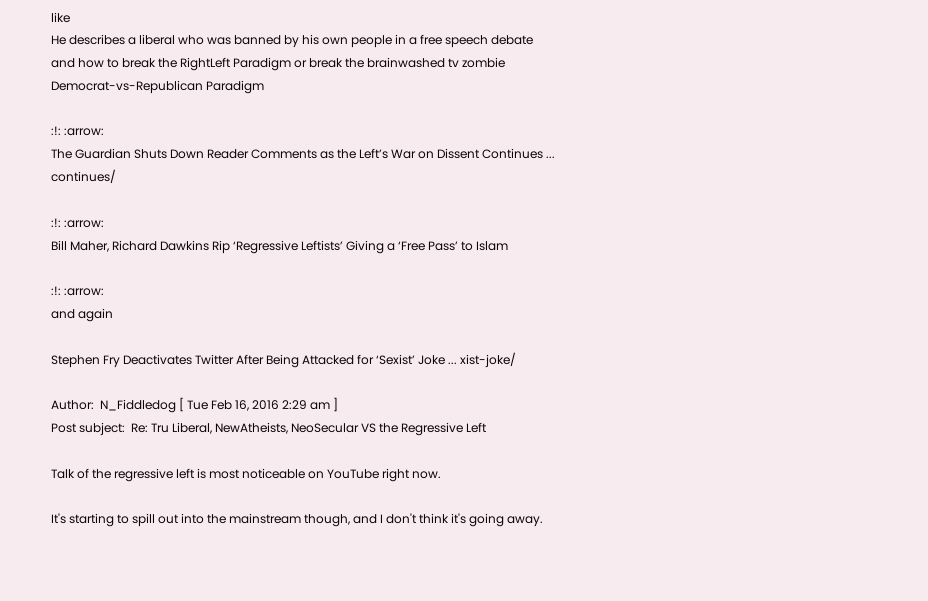like
He describes a liberal who was banned by his own people in a free speech debate and how to break the RightLeft Paradigm or break the brainwashed tv zombie Democrat-vs-Republican Paradigm

:!: :arrow:
The Guardian Shuts Down Reader Comments as the Left’s War on Dissent Continues ... continues/

:!: :arrow:
Bill Maher, Richard Dawkins Rip ‘Regressive Leftists’ Giving a ‘Free Pass’ to Islam

:!: :arrow:
and again

Stephen Fry Deactivates Twitter After Being Attacked for ‘Sexist’ Joke ... xist-joke/

Author:  N_Fiddledog [ Tue Feb 16, 2016 2:29 am ]
Post subject:  Re: Tru Liberal, NewAtheists, NeoSecular VS the Regressive Left

Talk of the regressive left is most noticeable on YouTube right now.

It's starting to spill out into the mainstream though, and I don't think it's going away.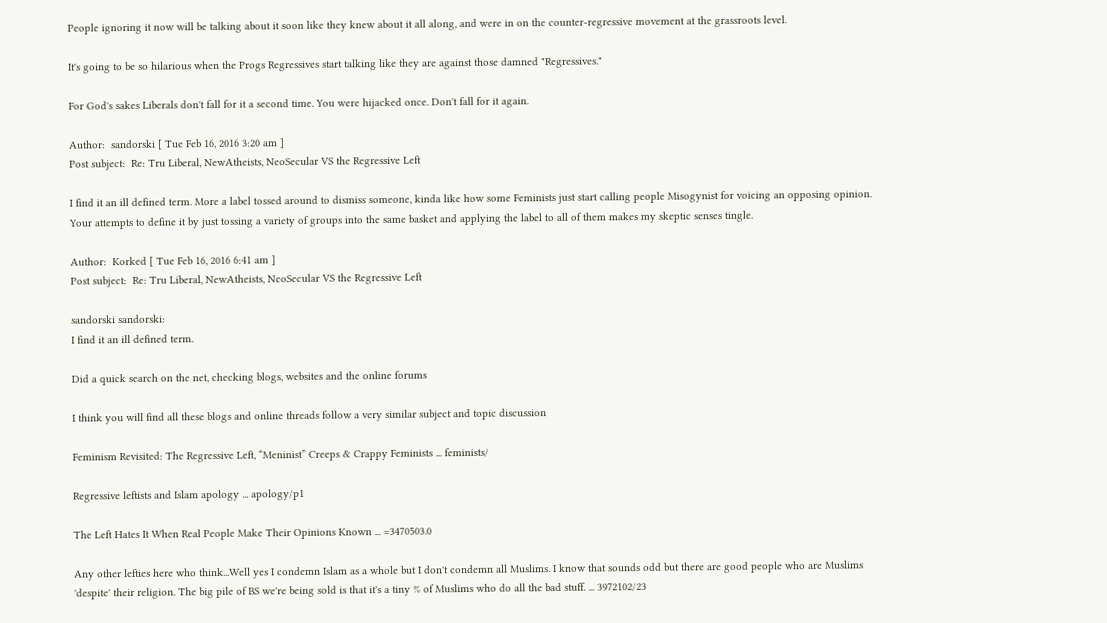People ignoring it now will be talking about it soon like they knew about it all along, and were in on the counter-regressive movement at the grassroots level.

It's going to be so hilarious when the Progs Regressives start talking like they are against those damned "Regressives."

For God's sakes Liberals don't fall for it a second time. You were hijacked once. Don't fall for it again.

Author:  sandorski [ Tue Feb 16, 2016 3:20 am ]
Post subject:  Re: Tru Liberal, NewAtheists, NeoSecular VS the Regressive Left

I find it an ill defined term. More a label tossed around to dismiss someone, kinda like how some Feminists just start calling people Misogynist for voicing an opposing opinion. Your attempts to define it by just tossing a variety of groups into the same basket and applying the label to all of them makes my skeptic senses tingle.

Author:  Korked [ Tue Feb 16, 2016 6:41 am ]
Post subject:  Re: Tru Liberal, NewAtheists, NeoSecular VS the Regressive Left

sandorski sandorski:
I find it an ill defined term.

Did a quick search on the net, checking blogs, websites and the online forums

I think you will find all these blogs and online threads follow a very similar subject and topic discussion

Feminism Revisited: The Regressive Left, “Meninist” Creeps & Crappy Feminists ... feminists/

Regressive leftists and Islam apology ... apology/p1

The Left Hates It When Real People Make Their Opinions Known ... =3470503.0

Any other lefties here who think...Well yes I condemn Islam as a whole but I don't condemn all Muslims. I know that sounds odd but there are good people who are Muslims 'despite' their religion. The big pile of BS we're being sold is that it's a tiny % of Muslims who do all the bad stuff. ... 3972102/23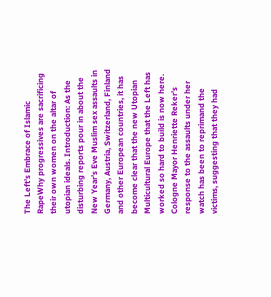The Left’s Embrace of Islamic RapeWhy progressives are sacrificing their own women on the altar of utopian ideals. Introduction: As the disturbing reports pour in about the New Year’s Eve Muslim sex assaults in Germany, Austria, Switzerland, Finland and other European countries, it has become clear that the new Utopian Multicultural Europe that the Left has worked so hard to build is now here. Cologne Mayor Henriette Reker’s response to the assaults under her watch has been to reprimand the victims, suggesting that they had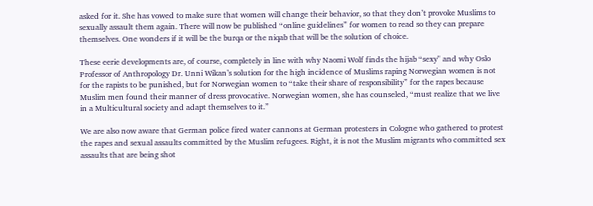asked for it. She has vowed to make sure that women will change their behavior, so that they don’t provoke Muslims to sexually assault them again. There will now be published “online guidelines” for women to read so they can prepare themselves. One wonders if it will be the burqa or the niqab that will be the solution of choice.

These eerie developments are, of course, completely in line with why Naomi Wolf finds the hijab “sexy" and why Oslo Professor of Anthropology Dr. Unni Wikan’s solution for the high incidence of Muslims raping Norwegian women is not for the rapists to be punished, but for Norwegian women to “take their share of responsibility” for the rapes because Muslim men found their manner of dress provocative. Norwegian women, she has counseled, “must realize that we live in a Multicultural society and adapt themselves to it.”

We are also now aware that German police fired water cannons at German protesters in Cologne who gathered to protest the rapes and sexual assaults committed by the Muslim refugees. Right, it is not the Muslim migrants who committed sex assaults that are being shot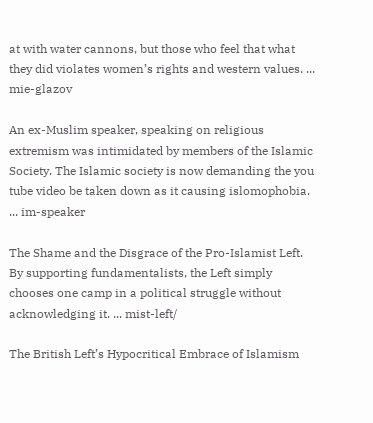at with water cannons, but those who feel that what they did violates women’s rights and western values. ... mie-glazov

An ex-Muslim speaker, speaking on religious extremism was intimidated by members of the Islamic Society. The Islamic society is now demanding the you tube video be taken down as it causing islomophobia. ... im-speaker

The Shame and the Disgrace of the Pro-Islamist Left. By supporting fundamentalists, the Left simply chooses one camp in a political struggle without acknowledging it. ... mist-left/

The British Left’s Hypocritical Embrace of Islamism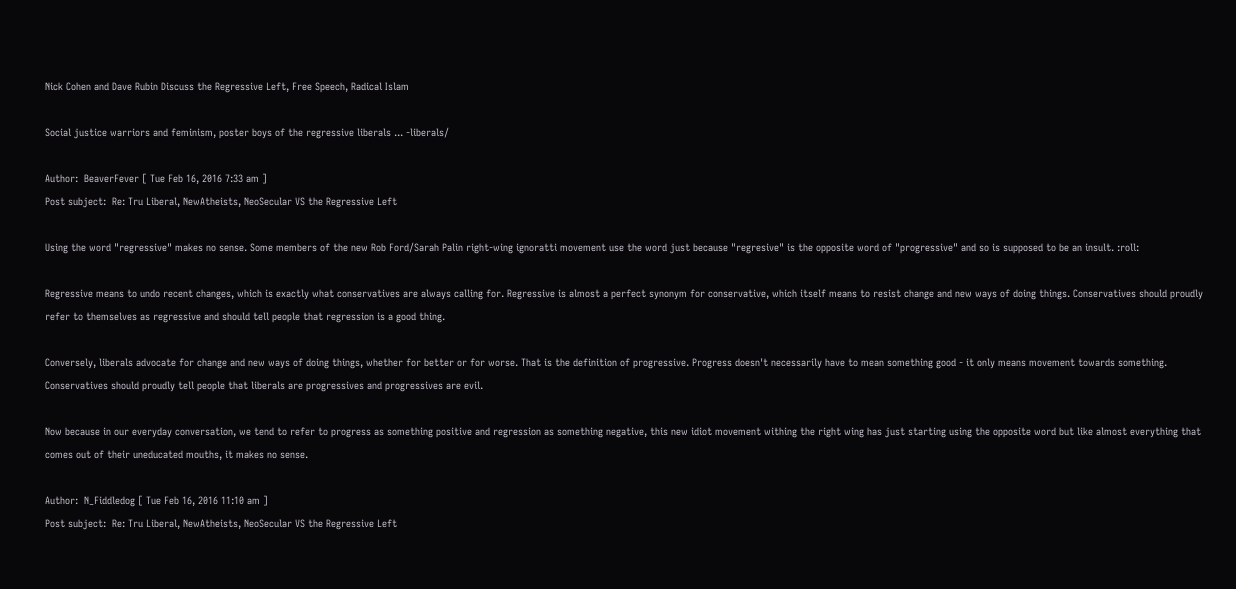Nick Cohen and Dave Rubin Discuss the Regressive Left, Free Speech, Radical Islam

Social justice warriors and feminism, poster boys of the regressive liberals ... -liberals/

Author:  BeaverFever [ Tue Feb 16, 2016 7:33 am ]
Post subject:  Re: Tru Liberal, NewAtheists, NeoSecular VS the Regressive Left

Using the word "regressive" makes no sense. Some members of the new Rob Ford/Sarah Palin right-wing ignoratti movement use the word just because "regresive" is the opposite word of "progressive" and so is supposed to be an insult. :roll:

Regressive means to undo recent changes, which is exactly what conservatives are always calling for. Regressive is almost a perfect synonym for conservative, which itself means to resist change and new ways of doing things. Conservatives should proudly refer to themselves as regressive and should tell people that regression is a good thing.

Conversely, liberals advocate for change and new ways of doing things, whether for better or for worse. That is the definition of progressive. Progress doesn't necessarily have to mean something good - it only means movement towards something. Conservatives should proudly tell people that liberals are progressives and progressives are evil.

Now because in our everyday conversation, we tend to refer to progress as something positive and regression as something negative, this new idiot movement withing the right wing has just starting using the opposite word but like almost everything that comes out of their uneducated mouths, it makes no sense.

Author:  N_Fiddledog [ Tue Feb 16, 2016 11:10 am ]
Post subject:  Re: Tru Liberal, NewAtheists, NeoSecular VS the Regressive Left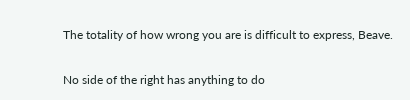The totality of how wrong you are is difficult to express, Beave.

No side of the right has anything to do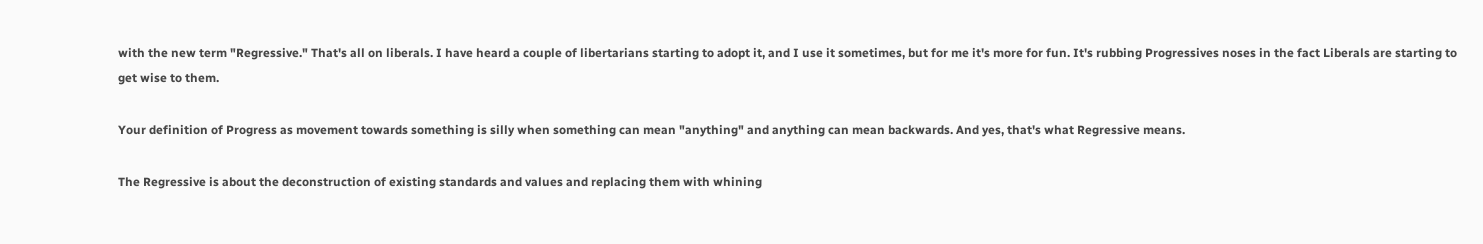with the new term "Regressive." That's all on liberals. I have heard a couple of libertarians starting to adopt it, and I use it sometimes, but for me it's more for fun. It's rubbing Progressives noses in the fact Liberals are starting to get wise to them.

Your definition of Progress as movement towards something is silly when something can mean "anything" and anything can mean backwards. And yes, that's what Regressive means.

The Regressive is about the deconstruction of existing standards and values and replacing them with whining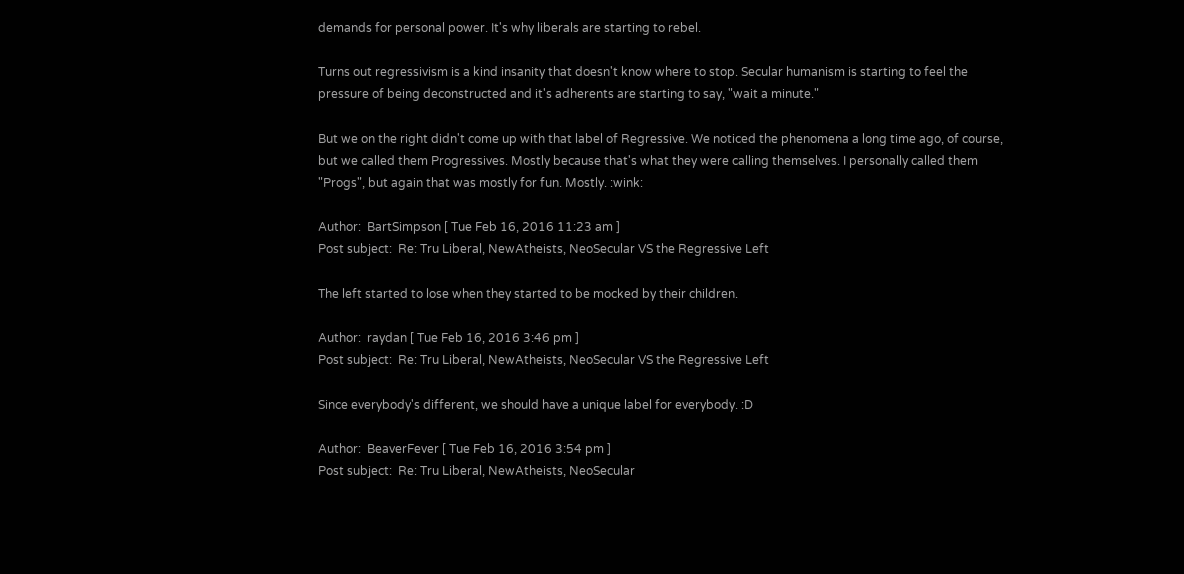demands for personal power. It's why liberals are starting to rebel.

Turns out regressivism is a kind insanity that doesn't know where to stop. Secular humanism is starting to feel the pressure of being deconstructed and it's adherents are starting to say, "wait a minute."

But we on the right didn't come up with that label of Regressive. We noticed the phenomena a long time ago, of course, but we called them Progressives. Mostly because that's what they were calling themselves. I personally called them "Progs", but again that was mostly for fun. Mostly. :wink:

Author:  BartSimpson [ Tue Feb 16, 2016 11:23 am ]
Post subject:  Re: Tru Liberal, NewAtheists, NeoSecular VS the Regressive Left

The left started to lose when they started to be mocked by their children.

Author:  raydan [ Tue Feb 16, 2016 3:46 pm ]
Post subject:  Re: Tru Liberal, NewAtheists, NeoSecular VS the Regressive Left

Since everybody's different, we should have a unique label for everybody. :D

Author:  BeaverFever [ Tue Feb 16, 2016 3:54 pm ]
Post subject:  Re: Tru Liberal, NewAtheists, NeoSecular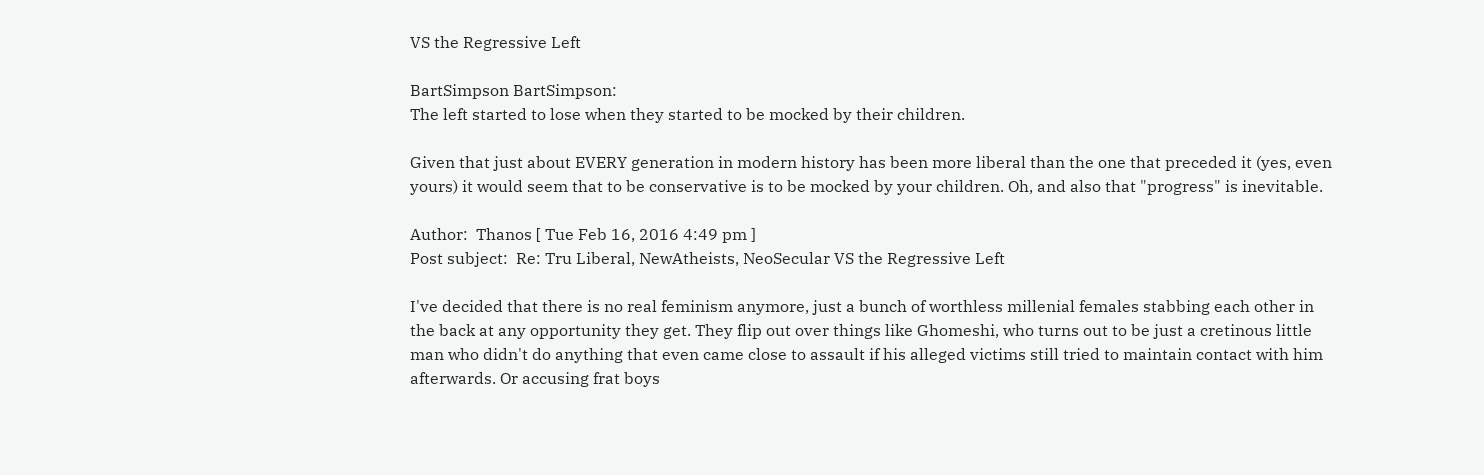VS the Regressive Left

BartSimpson BartSimpson:
The left started to lose when they started to be mocked by their children.

Given that just about EVERY generation in modern history has been more liberal than the one that preceded it (yes, even yours) it would seem that to be conservative is to be mocked by your children. Oh, and also that "progress" is inevitable.

Author:  Thanos [ Tue Feb 16, 2016 4:49 pm ]
Post subject:  Re: Tru Liberal, NewAtheists, NeoSecular VS the Regressive Left

I've decided that there is no real feminism anymore, just a bunch of worthless millenial females stabbing each other in the back at any opportunity they get. They flip out over things like Ghomeshi, who turns out to be just a cretinous little man who didn't do anything that even came close to assault if his alleged victims still tried to maintain contact with him afterwards. Or accusing frat boys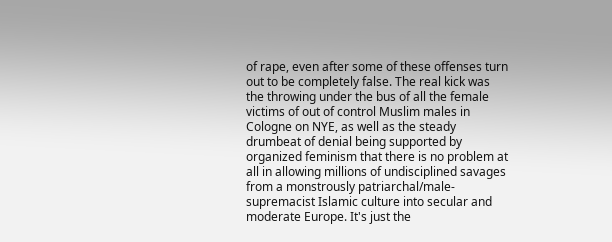of rape, even after some of these offenses turn out to be completely false. The real kick was the throwing under the bus of all the female victims of out of control Muslim males in Cologne on NYE, as well as the steady drumbeat of denial being supported by organized feminism that there is no problem at all in allowing millions of undisciplined savages from a monstrously patriarchal/male-supremacist Islamic culture into secular and moderate Europe. It's just the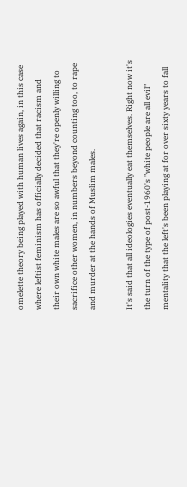omelette theory being played with human lives again, in this case where leftist feminism has officially decided that racism and their own white males are so awful that they're openly willing to sacrifice other women, in numbers beyond counting too, to rape and murder at the hands of Muslim males.

It's said that all ideologies eventually eat themselves. Right now it's the turn of the type of post-1960's "white people are all evil" mentality that the left's been playing at for over sixty years to fall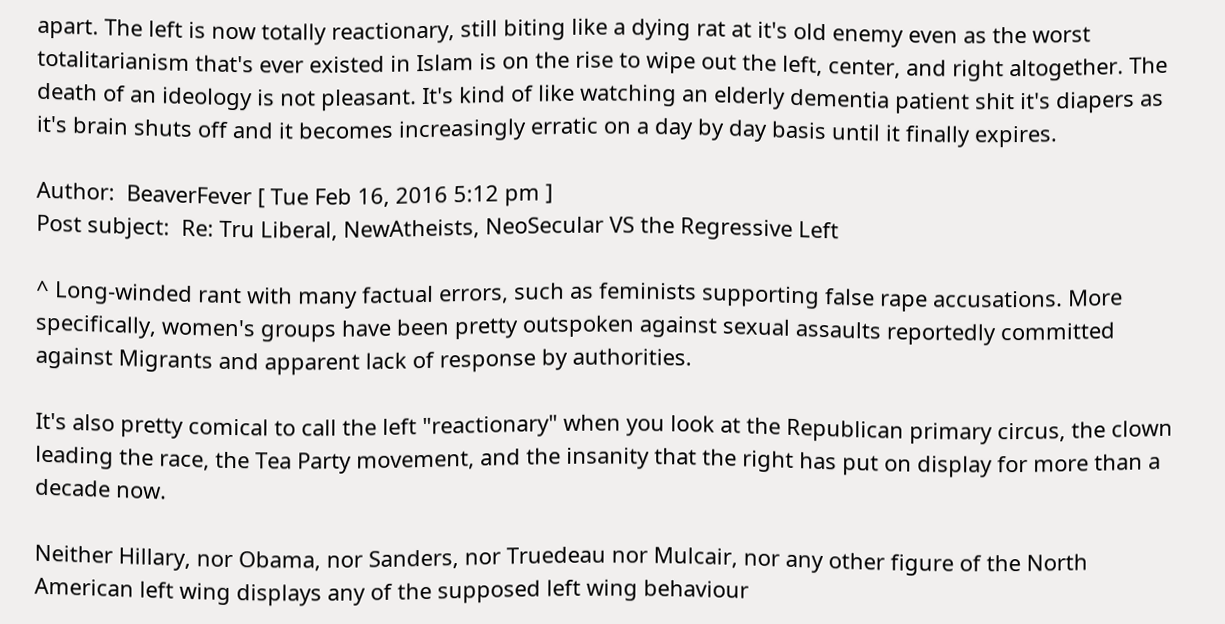apart. The left is now totally reactionary, still biting like a dying rat at it's old enemy even as the worst totalitarianism that's ever existed in Islam is on the rise to wipe out the left, center, and right altogether. The death of an ideology is not pleasant. It's kind of like watching an elderly dementia patient shit it's diapers as it's brain shuts off and it becomes increasingly erratic on a day by day basis until it finally expires.

Author:  BeaverFever [ Tue Feb 16, 2016 5:12 pm ]
Post subject:  Re: Tru Liberal, NewAtheists, NeoSecular VS the Regressive Left

^ Long-winded rant with many factual errors, such as feminists supporting false rape accusations. More specifically, women's groups have been pretty outspoken against sexual assaults reportedly committed against Migrants and apparent lack of response by authorities.

It's also pretty comical to call the left "reactionary" when you look at the Republican primary circus, the clown leading the race, the Tea Party movement, and the insanity that the right has put on display for more than a decade now.

Neither Hillary, nor Obama, nor Sanders, nor Truedeau nor Mulcair, nor any other figure of the North American left wing displays any of the supposed left wing behaviour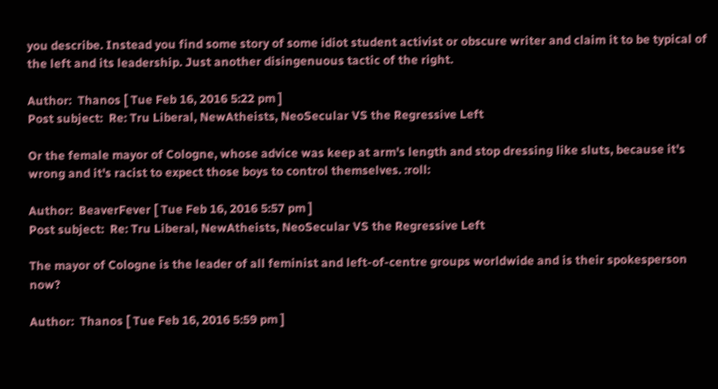you describe. Instead you find some story of some idiot student activist or obscure writer and claim it to be typical of the left and its leadership. Just another disingenuous tactic of the right.

Author:  Thanos [ Tue Feb 16, 2016 5:22 pm ]
Post subject:  Re: Tru Liberal, NewAtheists, NeoSecular VS the Regressive Left

Or the female mayor of Cologne, whose advice was keep at arm's length and stop dressing like sluts, because it's wrong and it's racist to expect those boys to control themselves. :roll:

Author:  BeaverFever [ Tue Feb 16, 2016 5:57 pm ]
Post subject:  Re: Tru Liberal, NewAtheists, NeoSecular VS the Regressive Left

The mayor of Cologne is the leader of all feminist and left-of-centre groups worldwide and is their spokesperson now?

Author:  Thanos [ Tue Feb 16, 2016 5:59 pm ]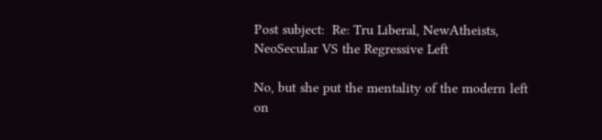Post subject:  Re: Tru Liberal, NewAtheists, NeoSecular VS the Regressive Left

No, but she put the mentality of the modern left on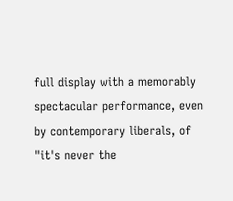full display with a memorably spectacular performance, even by contemporary liberals, of "it's never the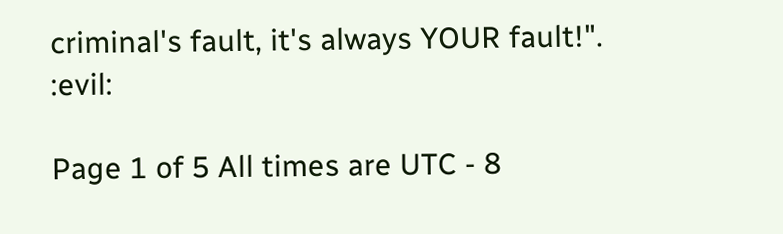criminal's fault, it's always YOUR fault!". :evil:

Page 1 of 5 All times are UTC - 8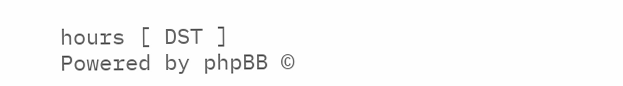hours [ DST ]
Powered by phpBB ©